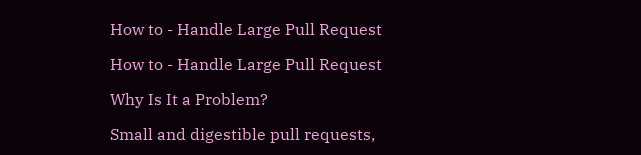How to - Handle Large Pull Request

How to - Handle Large Pull Request

Why Is It a Problem?

Small and digestible pull requests,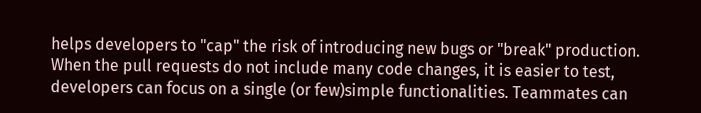helps developers to "cap" the risk of introducing new bugs or "break" production. When the pull requests do not include many code changes, it is easier to test, developers can focus on a single (or few)simple functionalities. Teammates can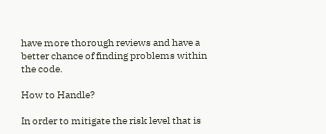have more thorough reviews and have a better chance of finding problems within the code.

How to Handle?

In order to mitigate the risk level that is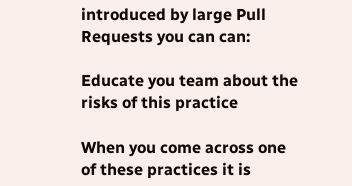introduced by large Pull Requests you can can:

Educate you team about the risks of this practice

When you come across one of these practices it is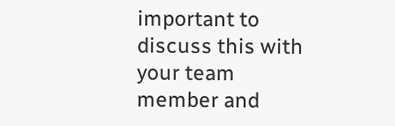important to discuss this with your team member and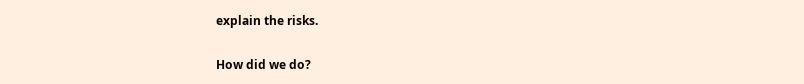explain the risks.

How did we do?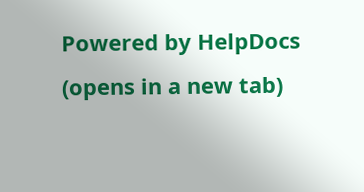Powered by HelpDocs (opens in a new tab)